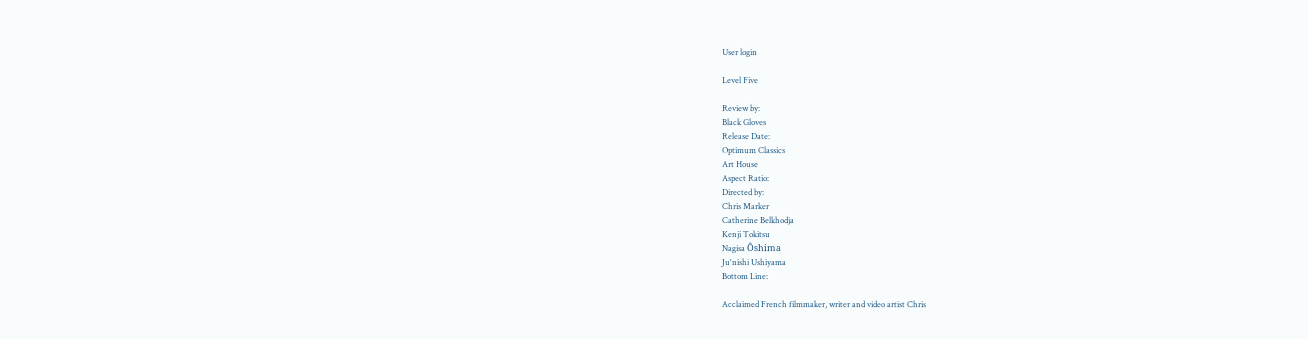User login

Level Five

Review by:
Black Gloves
Release Date:
Optimum Classics
Art House
Aspect Ratio:
Directed by:
Chris Marker
Catherine Belkhodja
Kenji Tokitsu
Nagisa Ôshima
Ju'nishi Ushiyama
Bottom Line:

Acclaimed French filmmaker, writer and video artist Chris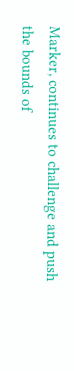Marker, continues to challenge and push the bounds of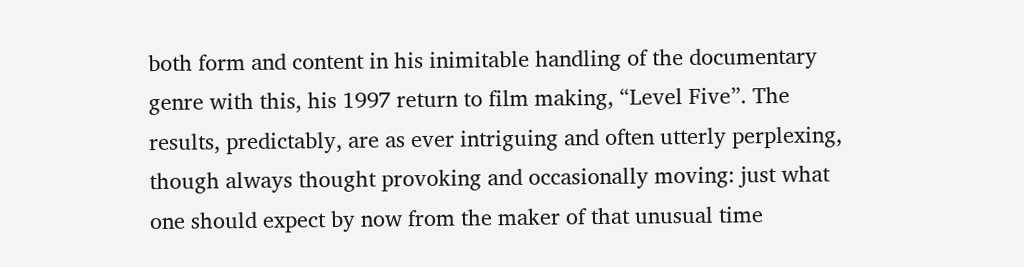both form and content in his inimitable handling of the documentary genre with this, his 1997 return to film making, “Level Five”. The results, predictably, are as ever intriguing and often utterly perplexing, though always thought provoking and occasionally moving: just what one should expect by now from the maker of that unusual time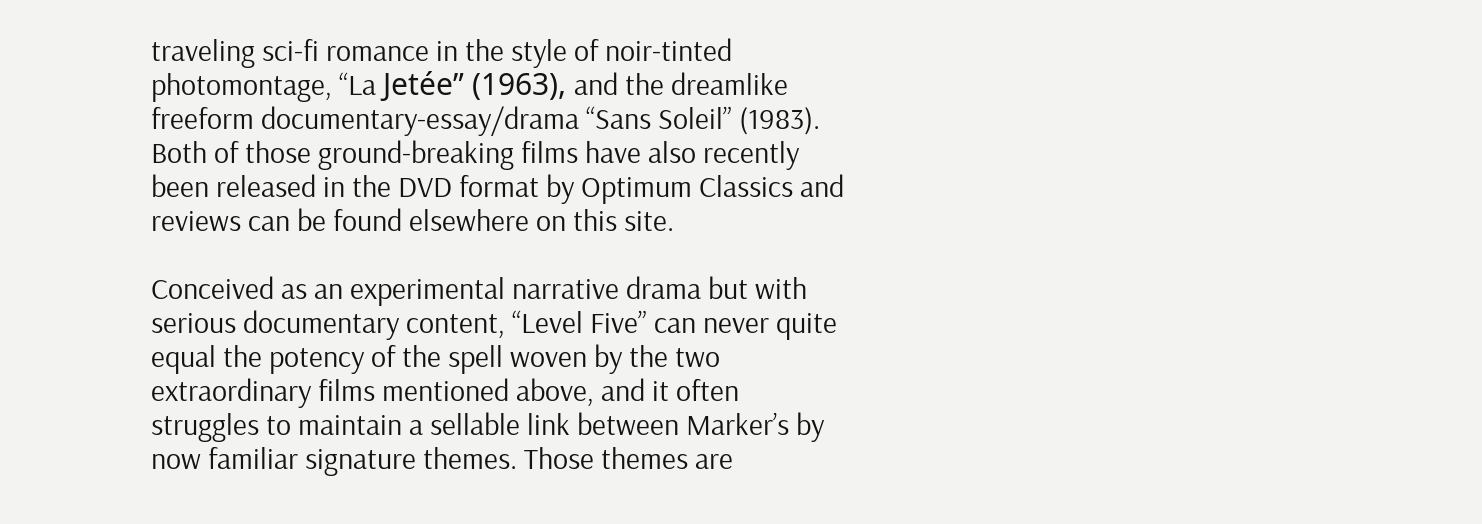traveling sci-fi romance in the style of noir-tinted photomontage, “La Jetée” (1963), and the dreamlike freeform documentary-essay/drama “Sans Soleil” (1983). Both of those ground-breaking films have also recently been released in the DVD format by Optimum Classics and reviews can be found elsewhere on this site.

Conceived as an experimental narrative drama but with serious documentary content, “Level Five” can never quite equal the potency of the spell woven by the two extraordinary films mentioned above, and it often struggles to maintain a sellable link between Marker’s by now familiar signature themes. Those themes are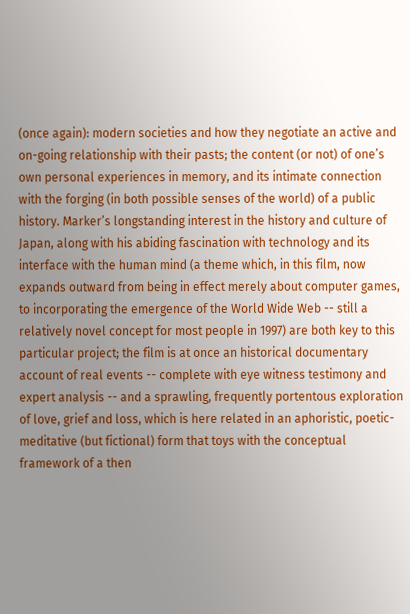(once again): modern societies and how they negotiate an active and on-going relationship with their pasts; the content (or not) of one’s own personal experiences in memory, and its intimate connection with the forging (in both possible senses of the world) of a public history. Marker’s longstanding interest in the history and culture of Japan, along with his abiding fascination with technology and its interface with the human mind (a theme which, in this film, now expands outward from being in effect merely about computer games, to incorporating the emergence of the World Wide Web -- still a relatively novel concept for most people in 1997) are both key to this particular project; the film is at once an historical documentary account of real events -- complete with eye witness testimony and expert analysis -- and a sprawling, frequently portentous exploration of love, grief and loss, which is here related in an aphoristic, poetic-meditative (but fictional) form that toys with the conceptual framework of a then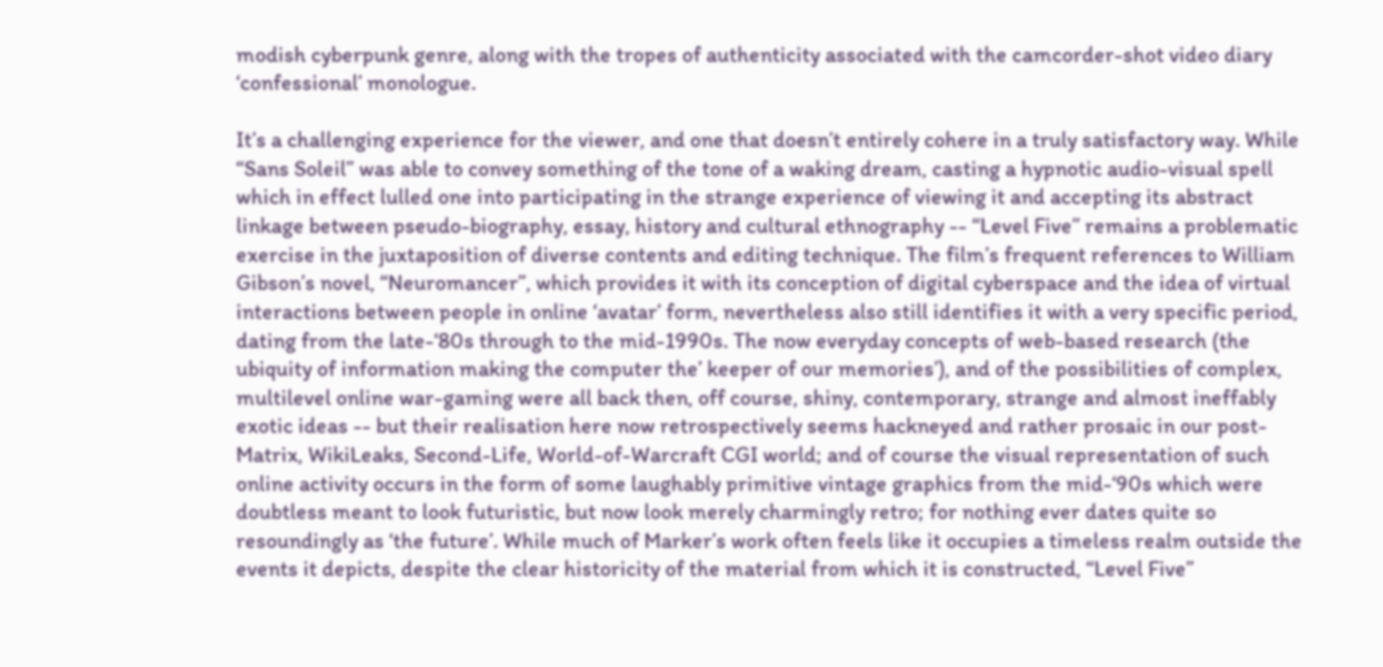modish cyberpunk genre, along with the tropes of authenticity associated with the camcorder-shot video diary ‘confessional’ monologue.

It’s a challenging experience for the viewer, and one that doesn’t entirely cohere in a truly satisfactory way. While “Sans Soleil” was able to convey something of the tone of a waking dream, casting a hypnotic audio-visual spell which in effect lulled one into participating in the strange experience of viewing it and accepting its abstract linkage between pseudo-biography, essay, history and cultural ethnography -- “Level Five” remains a problematic exercise in the juxtaposition of diverse contents and editing technique. The film’s frequent references to William Gibson’s novel, “Neuromancer”, which provides it with its conception of digital cyberspace and the idea of virtual interactions between people in online ‘avatar’ form, nevertheless also still identifies it with a very specific period, dating from the late-‘80s through to the mid-1990s. The now everyday concepts of web-based research (the ubiquity of information making the computer the’ keeper of our memories’), and of the possibilities of complex, multilevel online war-gaming were all back then, off course, shiny, contemporary, strange and almost ineffably exotic ideas -- but their realisation here now retrospectively seems hackneyed and rather prosaic in our post-Matrix, WikiLeaks, Second-Life, World-of-Warcraft CGI world; and of course the visual representation of such online activity occurs in the form of some laughably primitive vintage graphics from the mid-‘90s which were doubtless meant to look futuristic, but now look merely charmingly retro; for nothing ever dates quite so resoundingly as ‘the future’. While much of Marker’s work often feels like it occupies a timeless realm outside the events it depicts, despite the clear historicity of the material from which it is constructed, “Level Five”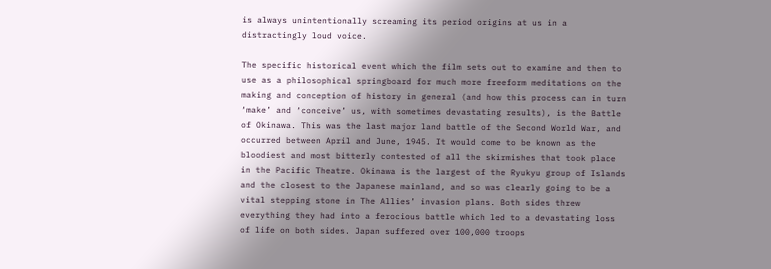is always unintentionally screaming its period origins at us in a distractingly loud voice.

The specific historical event which the film sets out to examine and then to use as a philosophical springboard for much more freeform meditations on the making and conception of history in general (and how this process can in turn ‘make’ and ‘conceive’ us, with sometimes devastating results), is the Battle of Okinawa. This was the last major land battle of the Second World War, and occurred between April and June, 1945. It would come to be known as the bloodiest and most bitterly contested of all the skirmishes that took place in the Pacific Theatre. Okinawa is the largest of the Ryukyu group of Islands and the closest to the Japanese mainland, and so was clearly going to be a vital stepping stone in The Allies’ invasion plans. Both sides threw everything they had into a ferocious battle which led to a devastating loss of life on both sides. Japan suffered over 100,000 troops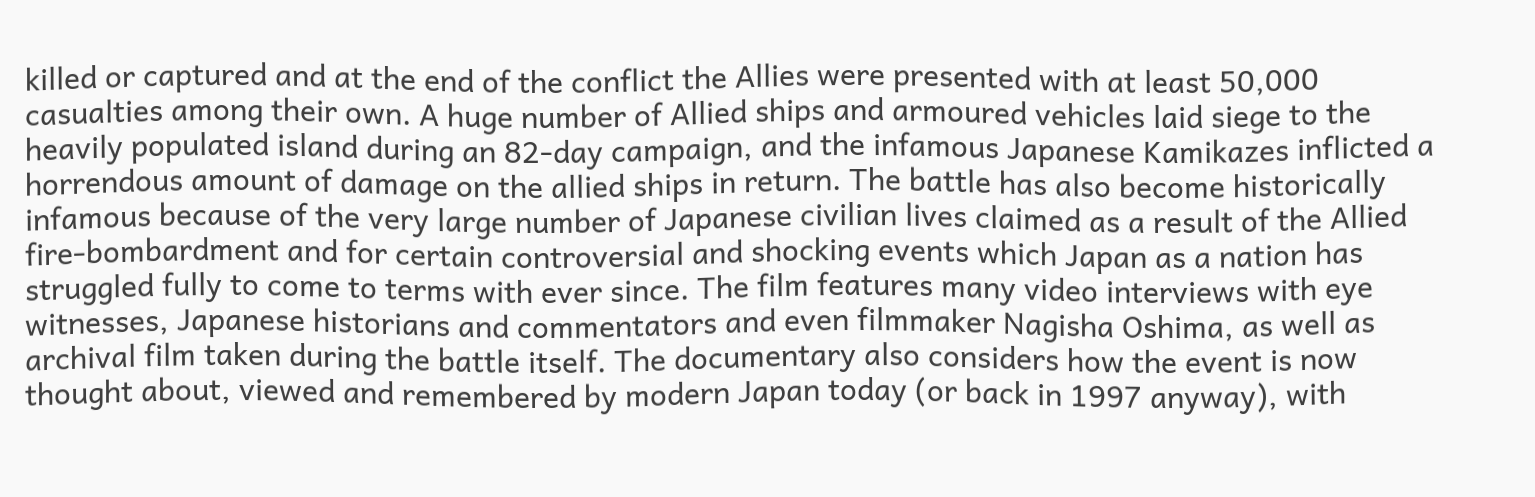killed or captured and at the end of the conflict the Allies were presented with at least 50,000 casualties among their own. A huge number of Allied ships and armoured vehicles laid siege to the heavily populated island during an 82-day campaign, and the infamous Japanese Kamikazes inflicted a horrendous amount of damage on the allied ships in return. The battle has also become historically infamous because of the very large number of Japanese civilian lives claimed as a result of the Allied fire-bombardment and for certain controversial and shocking events which Japan as a nation has struggled fully to come to terms with ever since. The film features many video interviews with eye witnesses, Japanese historians and commentators and even filmmaker Nagisha Oshima, as well as archival film taken during the battle itself. The documentary also considers how the event is now thought about, viewed and remembered by modern Japan today (or back in 1997 anyway), with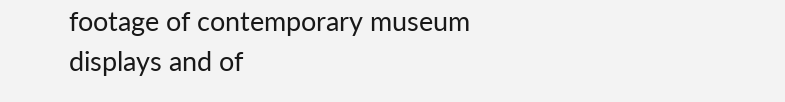footage of contemporary museum displays and of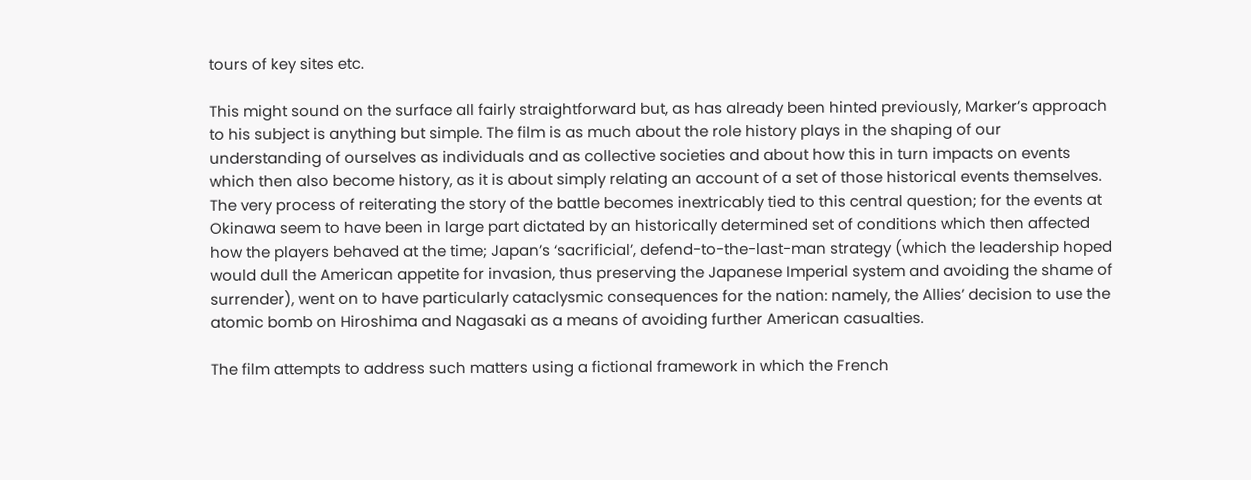tours of key sites etc.

This might sound on the surface all fairly straightforward but, as has already been hinted previously, Marker’s approach to his subject is anything but simple. The film is as much about the role history plays in the shaping of our understanding of ourselves as individuals and as collective societies and about how this in turn impacts on events which then also become history, as it is about simply relating an account of a set of those historical events themselves. The very process of reiterating the story of the battle becomes inextricably tied to this central question; for the events at Okinawa seem to have been in large part dictated by an historically determined set of conditions which then affected how the players behaved at the time; Japan’s ‘sacrificial’, defend-to-the-last-man strategy (which the leadership hoped would dull the American appetite for invasion, thus preserving the Japanese Imperial system and avoiding the shame of surrender), went on to have particularly cataclysmic consequences for the nation: namely, the Allies’ decision to use the atomic bomb on Hiroshima and Nagasaki as a means of avoiding further American casualties.

The film attempts to address such matters using a fictional framework in which the French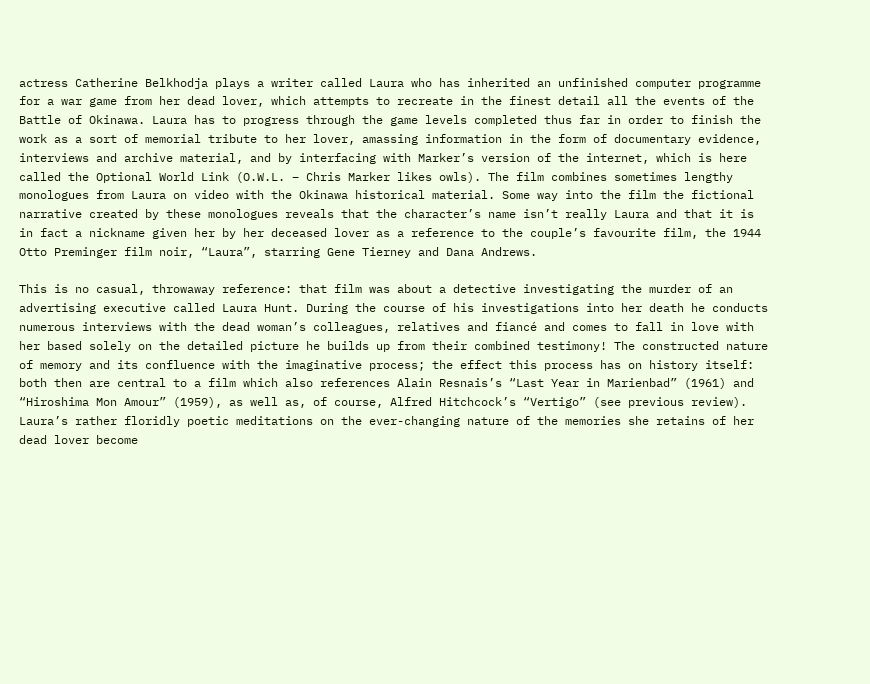actress Catherine Belkhodja plays a writer called Laura who has inherited an unfinished computer programme for a war game from her dead lover, which attempts to recreate in the finest detail all the events of the Battle of Okinawa. Laura has to progress through the game levels completed thus far in order to finish the work as a sort of memorial tribute to her lover, amassing information in the form of documentary evidence, interviews and archive material, and by interfacing with Marker’s version of the internet, which is here called the Optional World Link (O.W.L. – Chris Marker likes owls). The film combines sometimes lengthy monologues from Laura on video with the Okinawa historical material. Some way into the film the fictional narrative created by these monologues reveals that the character’s name isn’t really Laura and that it is in fact a nickname given her by her deceased lover as a reference to the couple’s favourite film, the 1944 Otto Preminger film noir, “Laura”, starring Gene Tierney and Dana Andrews.

This is no casual, throwaway reference: that film was about a detective investigating the murder of an advertising executive called Laura Hunt. During the course of his investigations into her death he conducts numerous interviews with the dead woman’s colleagues, relatives and fiancé and comes to fall in love with her based solely on the detailed picture he builds up from their combined testimony! The constructed nature of memory and its confluence with the imaginative process; the effect this process has on history itself: both then are central to a film which also references Alain Resnais’s “Last Year in Marienbad” (1961) and “Hiroshima Mon Amour” (1959), as well as, of course, Alfred Hitchcock’s “Vertigo” (see previous review). Laura’s rather floridly poetic meditations on the ever-changing nature of the memories she retains of her dead lover become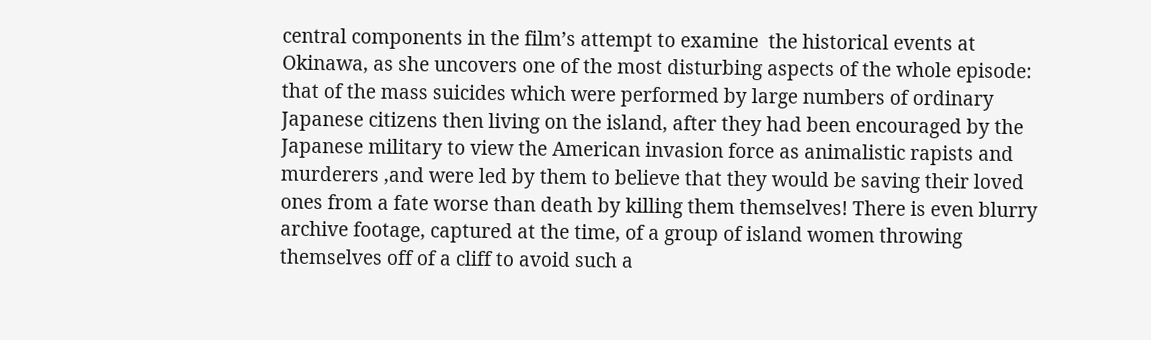central components in the film’s attempt to examine  the historical events at Okinawa, as she uncovers one of the most disturbing aspects of the whole episode: that of the mass suicides which were performed by large numbers of ordinary Japanese citizens then living on the island, after they had been encouraged by the Japanese military to view the American invasion force as animalistic rapists and murderers ,and were led by them to believe that they would be saving their loved ones from a fate worse than death by killing them themselves! There is even blurry archive footage, captured at the time, of a group of island women throwing themselves off of a cliff to avoid such a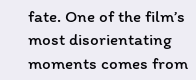fate. One of the film’s most disorientating moments comes from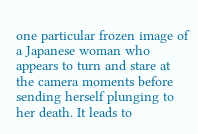one particular frozen image of a Japanese woman who appears to turn and stare at the camera moments before sending herself plunging to her death. It leads to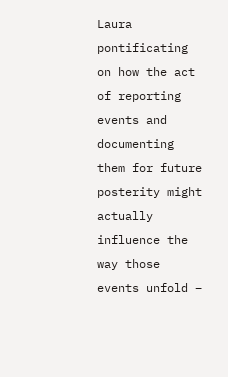Laura pontificating on how the act of reporting events and documenting them for future posterity might actually influence the way those events unfold –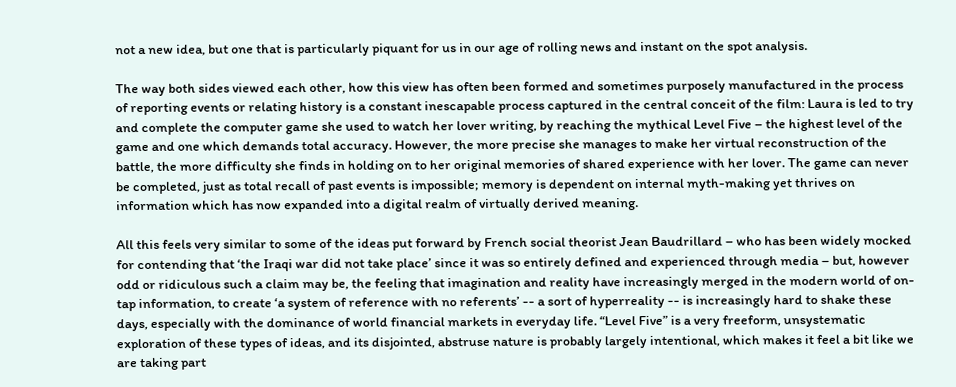not a new idea, but one that is particularly piquant for us in our age of rolling news and instant on the spot analysis.

The way both sides viewed each other, how this view has often been formed and sometimes purposely manufactured in the process of reporting events or relating history is a constant inescapable process captured in the central conceit of the film: Laura is led to try and complete the computer game she used to watch her lover writing, by reaching the mythical Level Five – the highest level of the game and one which demands total accuracy. However, the more precise she manages to make her virtual reconstruction of the battle, the more difficulty she finds in holding on to her original memories of shared experience with her lover. The game can never be completed, just as total recall of past events is impossible; memory is dependent on internal myth-making yet thrives on information which has now expanded into a digital realm of virtually derived meaning.

All this feels very similar to some of the ideas put forward by French social theorist Jean Baudrillard – who has been widely mocked for contending that ‘the Iraqi war did not take place’ since it was so entirely defined and experienced through media – but, however odd or ridiculous such a claim may be, the feeling that imagination and reality have increasingly merged in the modern world of on-tap information, to create ‘a system of reference with no referents’ -- a sort of hyperreality -- is increasingly hard to shake these days, especially with the dominance of world financial markets in everyday life. “Level Five” is a very freeform, unsystematic exploration of these types of ideas, and its disjointed, abstruse nature is probably largely intentional, which makes it feel a bit like we are taking part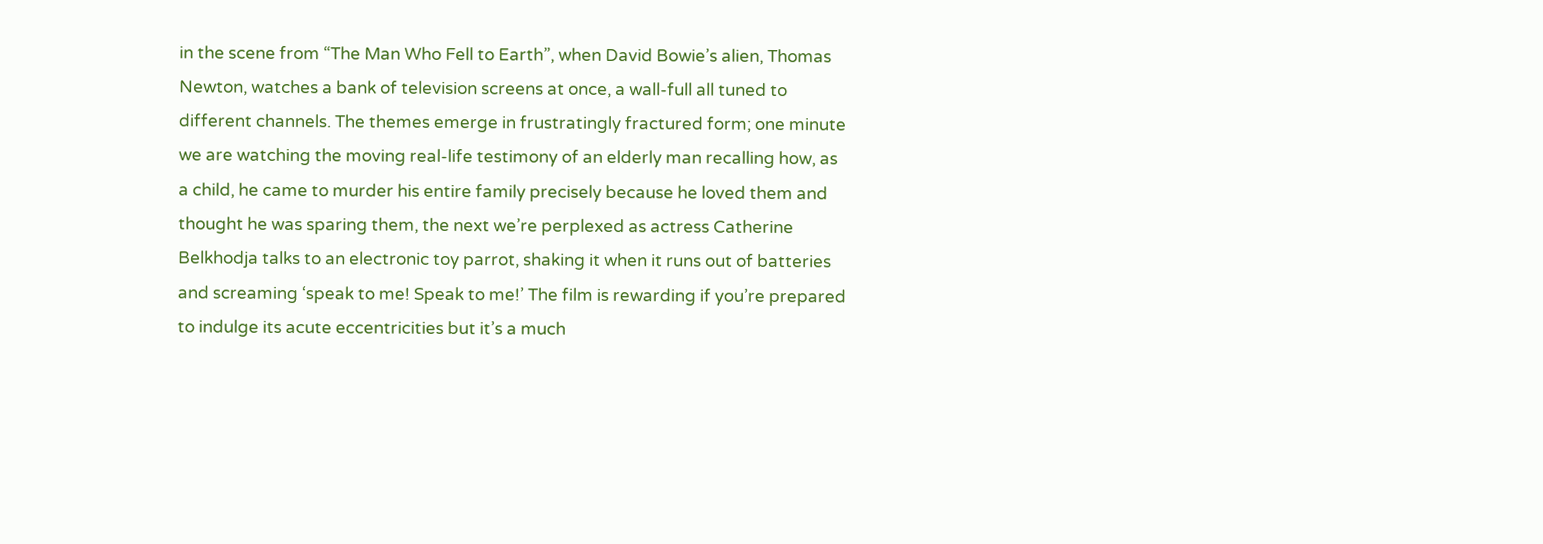in the scene from “The Man Who Fell to Earth”, when David Bowie’s alien, Thomas Newton, watches a bank of television screens at once, a wall-full all tuned to different channels. The themes emerge in frustratingly fractured form; one minute we are watching the moving real-life testimony of an elderly man recalling how, as a child, he came to murder his entire family precisely because he loved them and thought he was sparing them, the next we’re perplexed as actress Catherine Belkhodja talks to an electronic toy parrot, shaking it when it runs out of batteries and screaming ‘speak to me! Speak to me!’ The film is rewarding if you’re prepared to indulge its acute eccentricities but it’s a much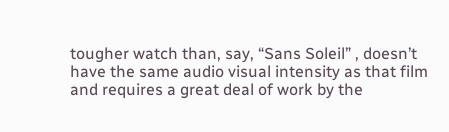tougher watch than, say, “Sans Soleil” , doesn’t have the same audio visual intensity as that film and requires a great deal of work by the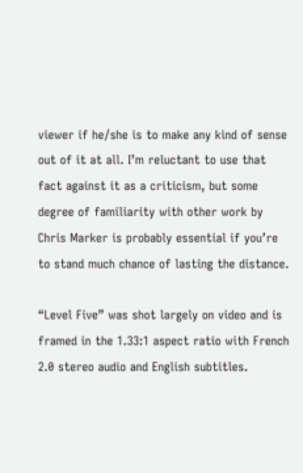viewer if he/she is to make any kind of sense out of it at all. I’m reluctant to use that fact against it as a criticism, but some degree of familiarity with other work by Chris Marker is probably essential if you’re to stand much chance of lasting the distance.

“Level Five” was shot largely on video and is framed in the 1.33:1 aspect ratio with French 2.0 stereo audio and English subtitles.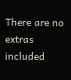There are no extras included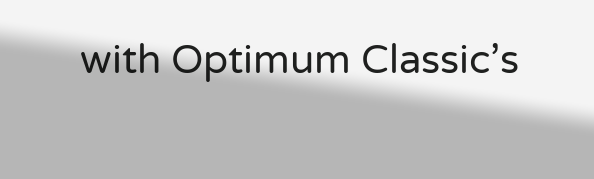with Optimum Classic’s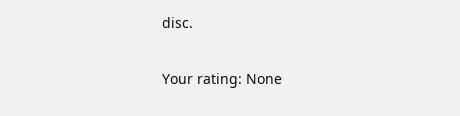disc.

Your rating: None